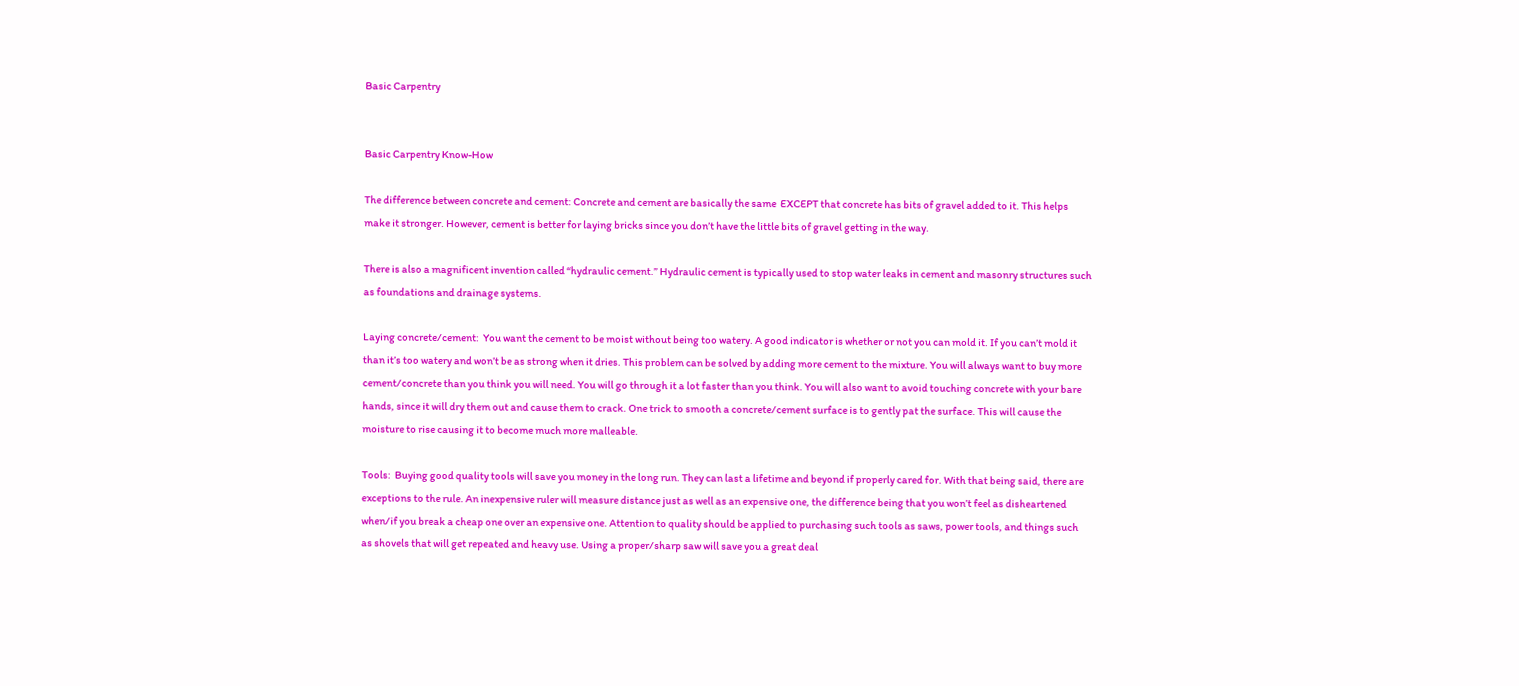Basic Carpentry


Basic Carpentry Know-How

The difference between concrete and cement: Concrete and cement are basically the same  EXCEPT that concrete has bits of gravel added to it. This helps make it stronger. However, cement is better for laying bricks since you don’t have the little bits of gravel getting in the way.

There is also a magnificent invention called “hydraulic cement.” Hydraulic cement is typically used to stop water leaks in cement and masonry structures such as foundations and drainage systems.

Laying concrete/cement:  You want the cement to be moist without being too watery. A good indicator is whether or not you can mold it. If you can’t mold it than it’s too watery and won’t be as strong when it dries. This problem can be solved by adding more cement to the mixture. You will always want to buy more cement/concrete than you think you will need. You will go through it a lot faster than you think. You will also want to avoid touching concrete with your bare hands, since it will dry them out and cause them to crack. One trick to smooth a concrete/cement surface is to gently pat the surface. This will cause the moisture to rise causing it to become much more malleable.

Tools:  Buying good quality tools will save you money in the long run. They can last a lifetime and beyond if properly cared for. With that being said, there are exceptions to the rule. An inexpensive ruler will measure distance just as well as an expensive one, the difference being that you won’t feel as disheartened when/if you break a cheap one over an expensive one. Attention to quality should be applied to purchasing such tools as saws, power tools, and things such as shovels that will get repeated and heavy use. Using a proper/sharp saw will save you a great deal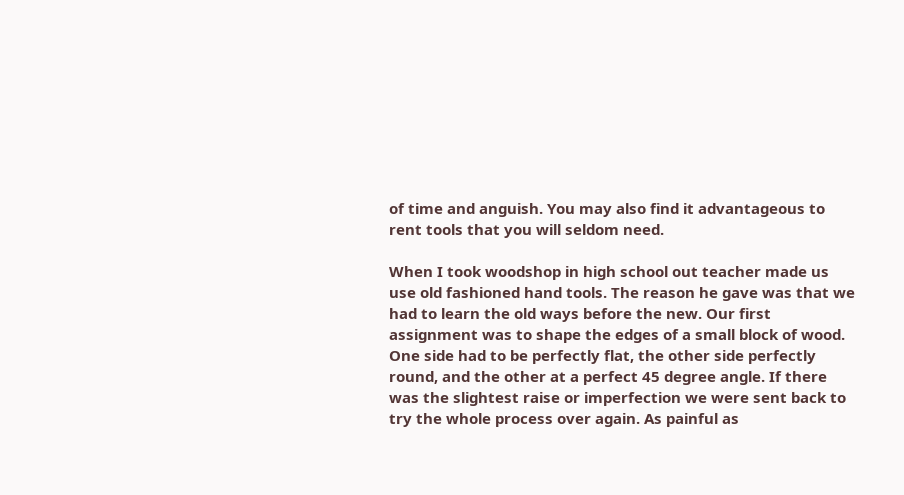of time and anguish. You may also find it advantageous to rent tools that you will seldom need.

When I took woodshop in high school out teacher made us use old fashioned hand tools. The reason he gave was that we had to learn the old ways before the new. Our first assignment was to shape the edges of a small block of wood. One side had to be perfectly flat, the other side perfectly round, and the other at a perfect 45 degree angle. If there was the slightest raise or imperfection we were sent back to try the whole process over again. As painful as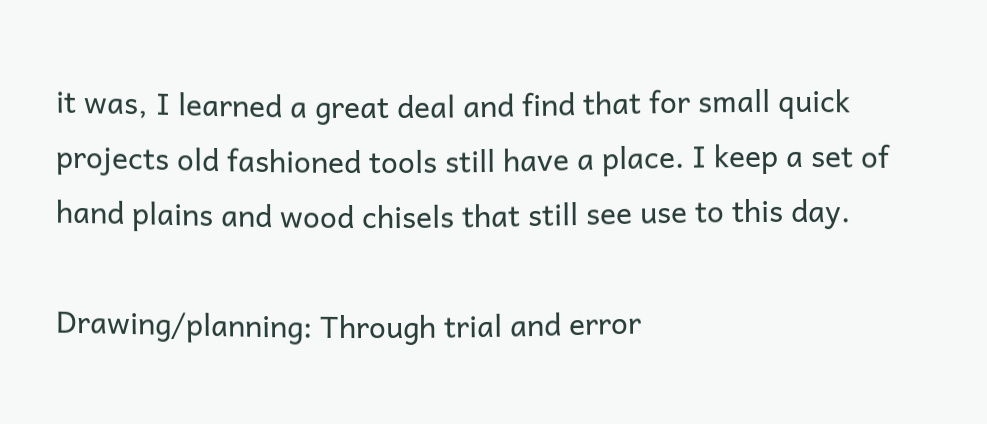it was, I learned a great deal and find that for small quick projects old fashioned tools still have a place. I keep a set of hand plains and wood chisels that still see use to this day.

Drawing/planning: Through trial and error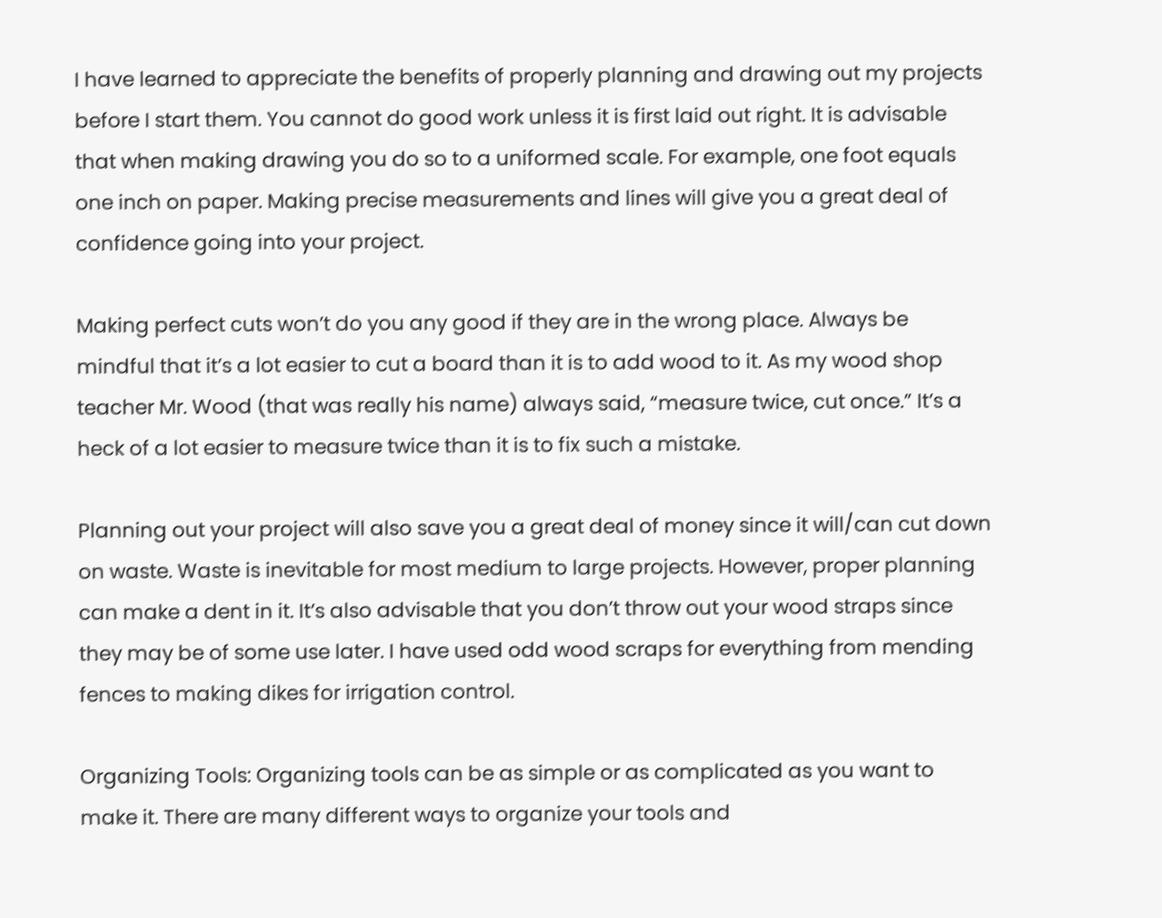I have learned to appreciate the benefits of properly planning and drawing out my projects before I start them. You cannot do good work unless it is first laid out right. It is advisable that when making drawing you do so to a uniformed scale. For example, one foot equals one inch on paper. Making precise measurements and lines will give you a great deal of confidence going into your project.

Making perfect cuts won’t do you any good if they are in the wrong place. Always be mindful that it’s a lot easier to cut a board than it is to add wood to it. As my wood shop teacher Mr. Wood (that was really his name) always said, “measure twice, cut once.” It’s a heck of a lot easier to measure twice than it is to fix such a mistake.

Planning out your project will also save you a great deal of money since it will/can cut down on waste. Waste is inevitable for most medium to large projects. However, proper planning can make a dent in it. It’s also advisable that you don’t throw out your wood straps since they may be of some use later. I have used odd wood scraps for everything from mending fences to making dikes for irrigation control.

Organizing Tools: Organizing tools can be as simple or as complicated as you want to make it. There are many different ways to organize your tools and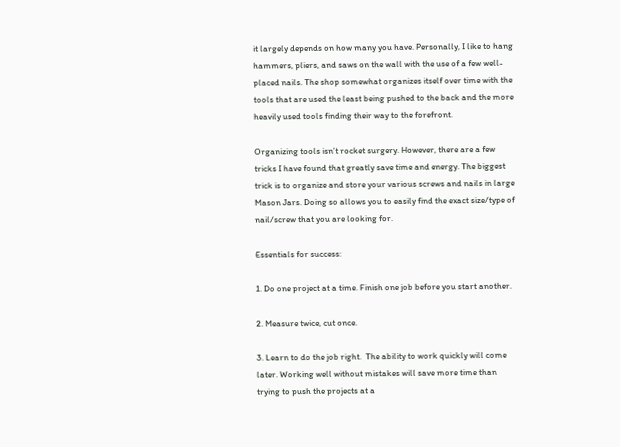it largely depends on how many you have. Personally, I like to hang hammers, pliers, and saws on the wall with the use of a few well-placed nails. The shop somewhat organizes itself over time with the tools that are used the least being pushed to the back and the more heavily used tools finding their way to the forefront.

Organizing tools isn’t rocket surgery. However, there are a few tricks I have found that greatly save time and energy. The biggest trick is to organize and store your various screws and nails in large Mason Jars. Doing so allows you to easily find the exact size/type of nail/screw that you are looking for.

Essentials for success:

1. Do one project at a time. Finish one job before you start another.

2. Measure twice, cut once.

3. Learn to do the job right.  The ability to work quickly will come later. Working well without mistakes will save more time than trying to push the projects at a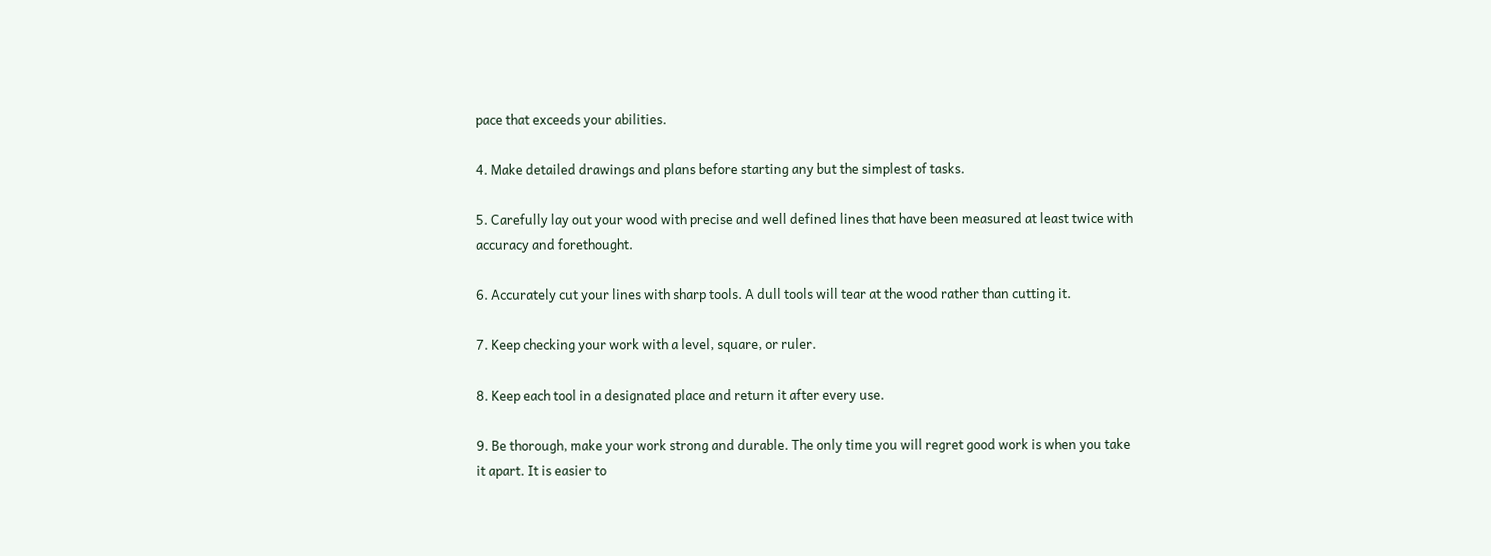pace that exceeds your abilities.

4. Make detailed drawings and plans before starting any but the simplest of tasks.

5. Carefully lay out your wood with precise and well defined lines that have been measured at least twice with accuracy and forethought.

6. Accurately cut your lines with sharp tools. A dull tools will tear at the wood rather than cutting it.

7. Keep checking your work with a level, square, or ruler.

8. Keep each tool in a designated place and return it after every use.

9. Be thorough, make your work strong and durable. The only time you will regret good work is when you take it apart. It is easier to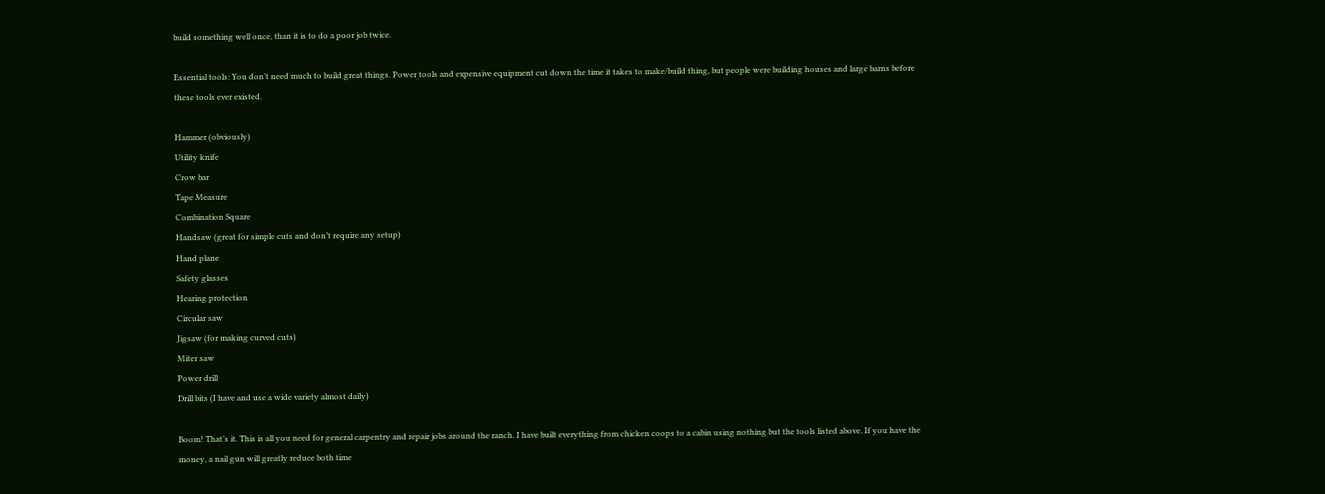build something well once, than it is to do a poor job twice.

Essential tools: You don’t need much to build great things. Power tools and expensive equipment cut down the time it takes to make/build thing, but people were building houses and large barns before these tools ever existed.

Hammer (obviously)
Utility knife
Crow bar
Tape Measure
Combination Square
Handsaw (great for simple cuts and don’t require any setup)
Hand plane
Safety glasses
Hearing protection
Circular saw
Jigsaw (for making curved cuts)
Miter saw
Power drill
Drill bits (I have and use a wide variety almost daily)

Boom! That’s it. This is all you need for general carpentry and repair jobs around the ranch. I have built everything from chicken coops to a cabin using nothing but the tools listed above. If you have the money, a nail gun will greatly reduce both time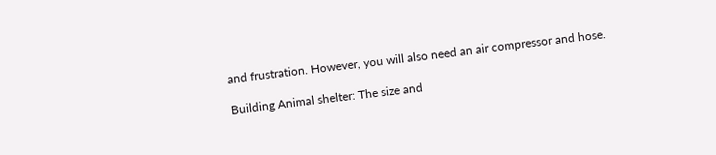and frustration. However, you will also need an air compressor and hose.

Building Animal shelter: The size and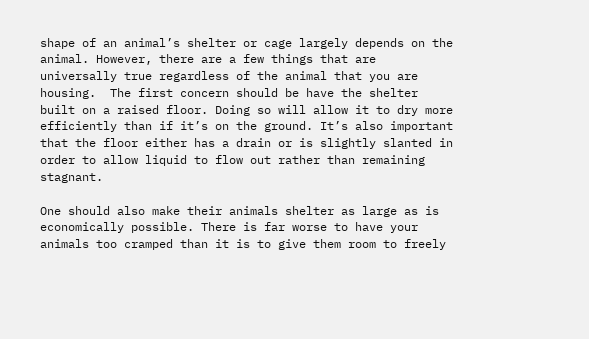shape of an animal’s shelter or cage largely depends on the animal. However, there are a few things that are universally true regardless of the animal that you are housing.  The first concern should be have the shelter built on a raised floor. Doing so will allow it to dry more efficiently than if it’s on the ground. It’s also important that the floor either has a drain or is slightly slanted in order to allow liquid to flow out rather than remaining stagnant.

One should also make their animals shelter as large as is economically possible. There is far worse to have your animals too cramped than it is to give them room to freely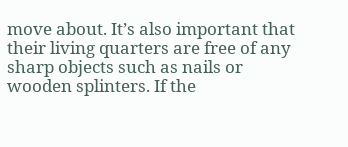move about. It’s also important that their living quarters are free of any sharp objects such as nails or wooden splinters. If the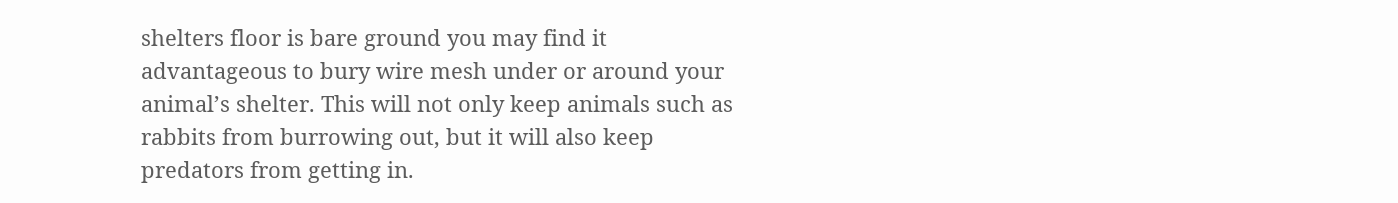shelters floor is bare ground you may find it advantageous to bury wire mesh under or around your animal’s shelter. This will not only keep animals such as rabbits from burrowing out, but it will also keep predators from getting in.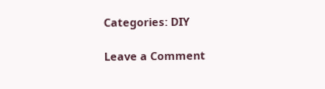Categories: DIY

Leave a Comment